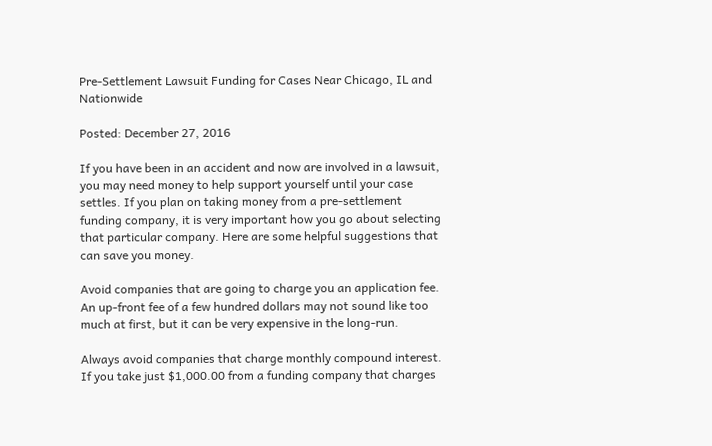Pre-Settlement Lawsuit Funding for Cases Near Chicago, IL and Nationwide

Posted: December 27, 2016

If you have been in an accident and now are involved in a lawsuit, you may need money to help support yourself until your case settles. If you plan on taking money from a pre-settlement funding company, it is very important how you go about selecting that particular company. Here are some helpful suggestions that can save you money.

Avoid companies that are going to charge you an application fee. An up-front fee of a few hundred dollars may not sound like too much at first, but it can be very expensive in the long-run.

Always avoid companies that charge monthly compound interest. If you take just $1,000.00 from a funding company that charges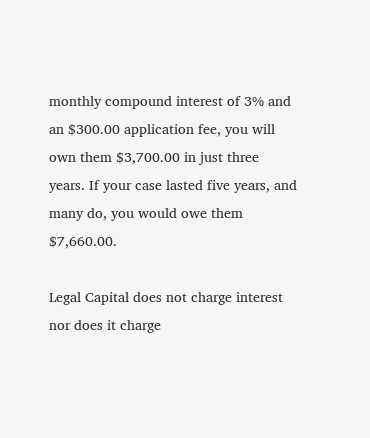monthly compound interest of 3% and an $300.00 application fee, you will own them $3,700.00 in just three years. If your case lasted five years, and many do, you would owe them $7,660.00.

Legal Capital does not charge interest nor does it charge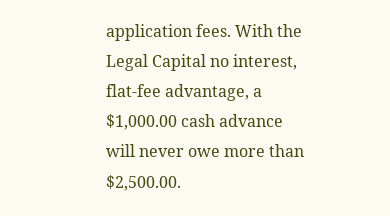application fees. With the Legal Capital no interest, flat-fee advantage, a $1,000.00 cash advance will never owe more than $2,500.00.